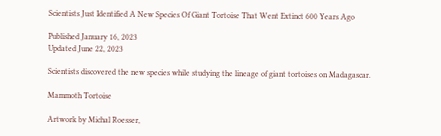Scientists Just Identified A New Species Of Giant Tortoise That Went Extinct 600 Years Ago

Published January 16, 2023
Updated June 22, 2023

Scientists discovered the new species while studying the lineage of giant tortoises on Madagascar.

Mammoth Tortoise

Artwork by Michal Roesser,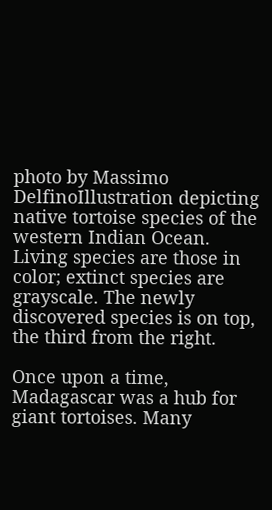photo by Massimo DelfinoIllustration depicting native tortoise species of the western Indian Ocean. Living species are those in color; extinct species are grayscale. The newly discovered species is on top, the third from the right.

Once upon a time, Madagascar was a hub for giant tortoises. Many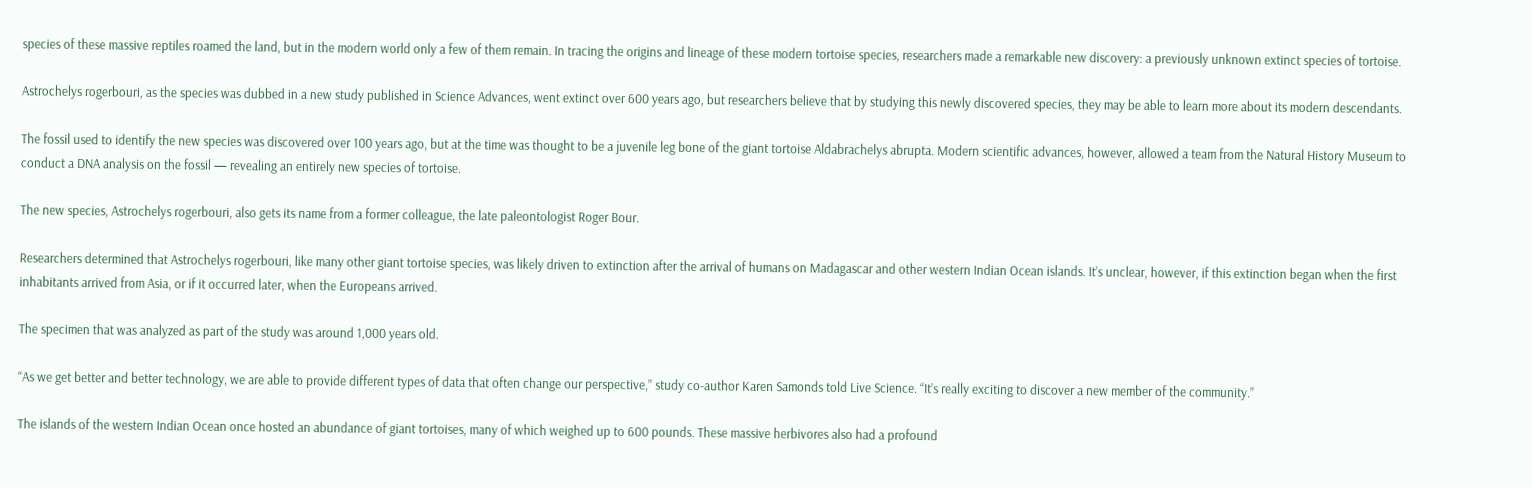species of these massive reptiles roamed the land, but in the modern world only a few of them remain. In tracing the origins and lineage of these modern tortoise species, researchers made a remarkable new discovery: a previously unknown extinct species of tortoise.

Astrochelys rogerbouri, as the species was dubbed in a new study published in Science Advances, went extinct over 600 years ago, but researchers believe that by studying this newly discovered species, they may be able to learn more about its modern descendants.

The fossil used to identify the new species was discovered over 100 years ago, but at the time was thought to be a juvenile leg bone of the giant tortoise Aldabrachelys abrupta. Modern scientific advances, however, allowed a team from the Natural History Museum to conduct a DNA analysis on the fossil — revealing an entirely new species of tortoise.

The new species, Astrochelys rogerbouri, also gets its name from a former colleague, the late paleontologist Roger Bour.

Researchers determined that Astrochelys rogerbouri, like many other giant tortoise species, was likely driven to extinction after the arrival of humans on Madagascar and other western Indian Ocean islands. It’s unclear, however, if this extinction began when the first inhabitants arrived from Asia, or if it occurred later, when the Europeans arrived.

The specimen that was analyzed as part of the study was around 1,000 years old.

“As we get better and better technology, we are able to provide different types of data that often change our perspective,” study co-author Karen Samonds told Live Science. “It’s really exciting to discover a new member of the community.”

The islands of the western Indian Ocean once hosted an abundance of giant tortoises, many of which weighed up to 600 pounds. These massive herbivores also had a profound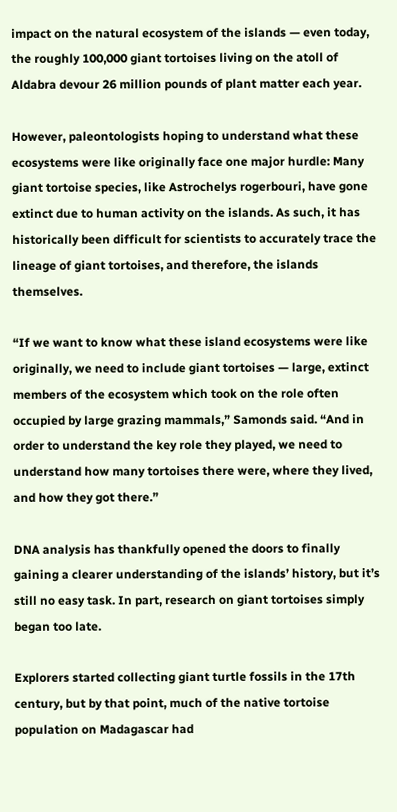impact on the natural ecosystem of the islands — even today, the roughly 100,000 giant tortoises living on the atoll of Aldabra devour 26 million pounds of plant matter each year.

However, paleontologists hoping to understand what these ecosystems were like originally face one major hurdle: Many giant tortoise species, like Astrochelys rogerbouri, have gone extinct due to human activity on the islands. As such, it has historically been difficult for scientists to accurately trace the lineage of giant tortoises, and therefore, the islands themselves.

“If we want to know what these island ecosystems were like originally, we need to include giant tortoises — large, extinct members of the ecosystem which took on the role often occupied by large grazing mammals,” Samonds said. “And in order to understand the key role they played, we need to understand how many tortoises there were, where they lived, and how they got there.”

DNA analysis has thankfully opened the doors to finally gaining a clearer understanding of the islands’ history, but it’s still no easy task. In part, research on giant tortoises simply began too late.

Explorers started collecting giant turtle fossils in the 17th century, but by that point, much of the native tortoise population on Madagascar had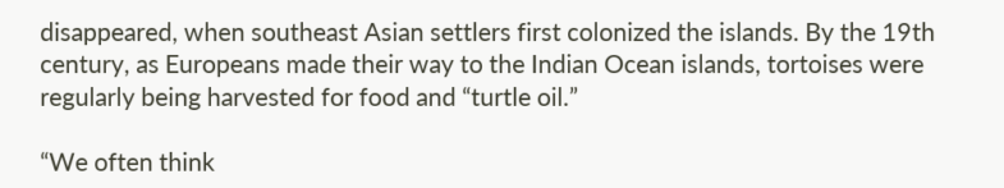disappeared, when southeast Asian settlers first colonized the islands. By the 19th century, as Europeans made their way to the Indian Ocean islands, tortoises were regularly being harvested for food and “turtle oil.”

“We often think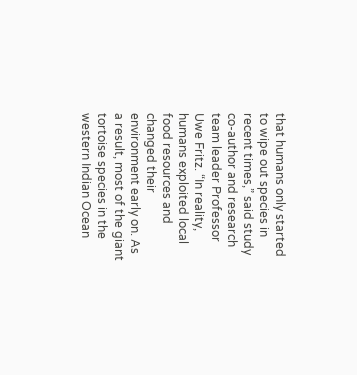that humans only started to wipe out species in recent times,” said study co-author and research team leader Professor Uwe Fritz. “In reality, humans exploited local food resources and changed their environment early on. As a result, most of the giant tortoise species in the western Indian Ocean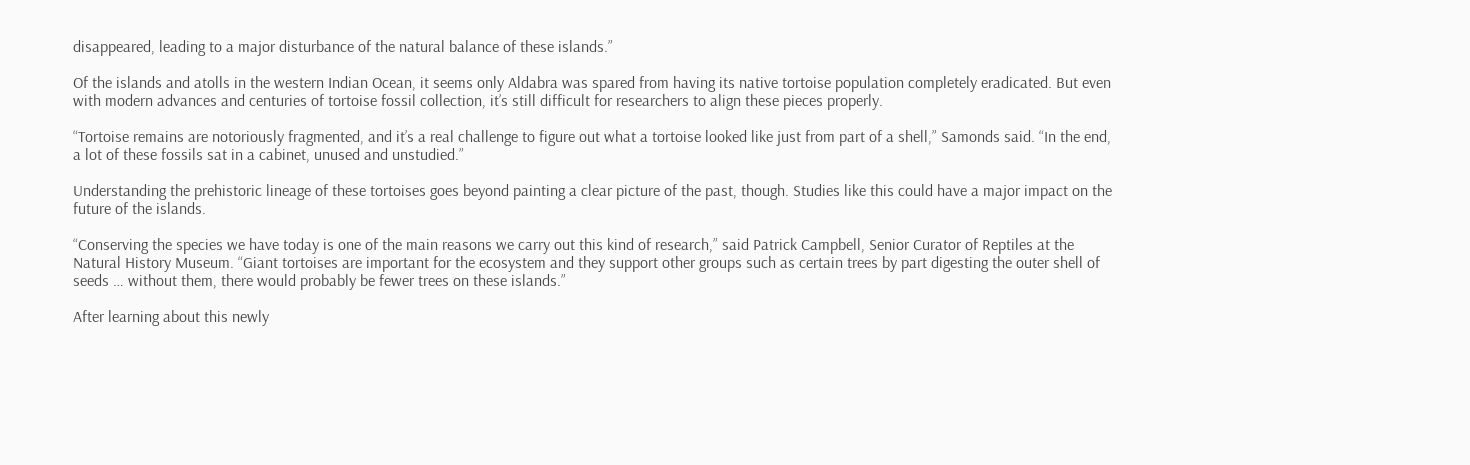disappeared, leading to a major disturbance of the natural balance of these islands.”

Of the islands and atolls in the western Indian Ocean, it seems only Aldabra was spared from having its native tortoise population completely eradicated. But even with modern advances and centuries of tortoise fossil collection, it’s still difficult for researchers to align these pieces properly.

“Tortoise remains are notoriously fragmented, and it’s a real challenge to figure out what a tortoise looked like just from part of a shell,” Samonds said. “In the end, a lot of these fossils sat in a cabinet, unused and unstudied.”

Understanding the prehistoric lineage of these tortoises goes beyond painting a clear picture of the past, though. Studies like this could have a major impact on the future of the islands.

“Conserving the species we have today is one of the main reasons we carry out this kind of research,” said Patrick Campbell, Senior Curator of Reptiles at the Natural History Museum. “Giant tortoises are important for the ecosystem and they support other groups such as certain trees by part digesting the outer shell of seeds … without them, there would probably be fewer trees on these islands.”

After learning about this newly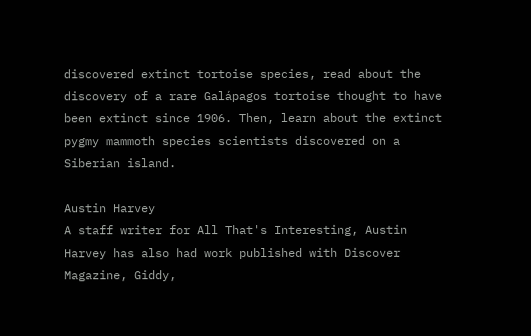discovered extinct tortoise species, read about the discovery of a rare Galápagos tortoise thought to have been extinct since 1906. Then, learn about the extinct pygmy mammoth species scientists discovered on a Siberian island.

Austin Harvey
A staff writer for All That's Interesting, Austin Harvey has also had work published with Discover Magazine, Giddy,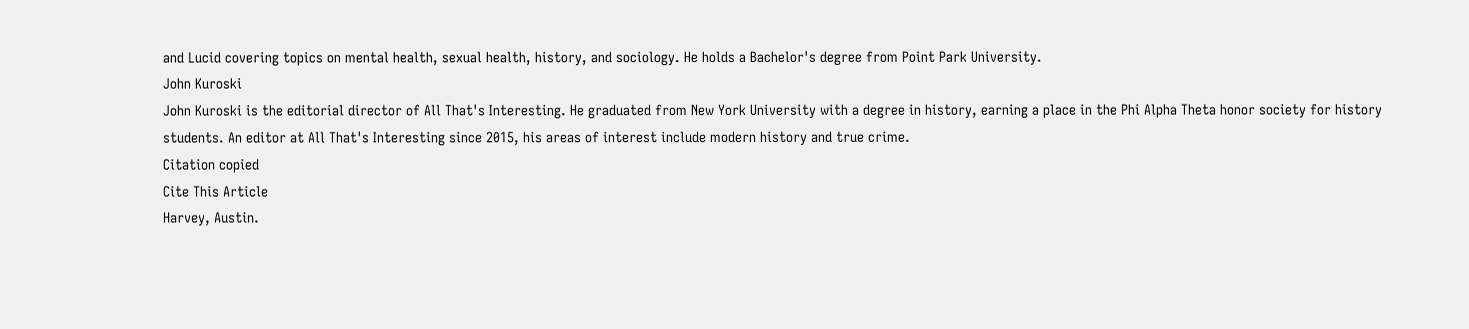and Lucid covering topics on mental health, sexual health, history, and sociology. He holds a Bachelor's degree from Point Park University.
John Kuroski
John Kuroski is the editorial director of All That's Interesting. He graduated from New York University with a degree in history, earning a place in the Phi Alpha Theta honor society for history students. An editor at All That's Interesting since 2015, his areas of interest include modern history and true crime.
Citation copied
Cite This Article
Harvey, Austin.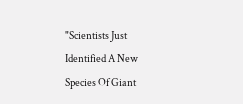"Scientists Just Identified A New Species Of Giant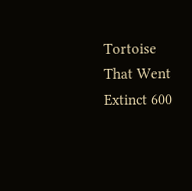Tortoise That Went Extinct 600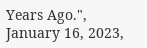Years Ago.", January 16, 2023,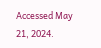Accessed May 21, 2024.